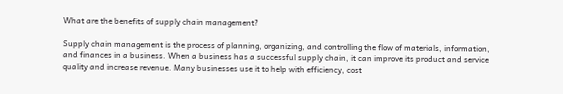What are the benefits of supply chain management?

Supply chain management is the process of planning, organizing, and controlling the flow of materials, information, and finances in a business. When a business has a successful supply chain, it can improve its product and service quality and increase revenue. Many businesses use it to help with efficiency, cost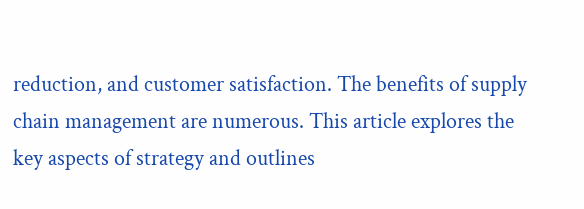reduction, and customer satisfaction. The benefits of supply chain management are numerous. This article explores the key aspects of strategy and outlines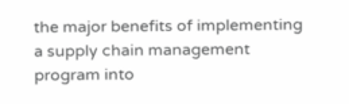the major benefits of implementing a supply chain management program into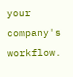your company's workflow.